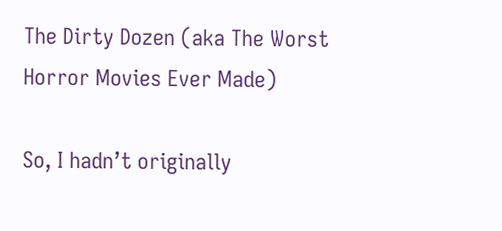The Dirty Dozen (aka The Worst Horror Movies Ever Made)

So, I hadn’t originally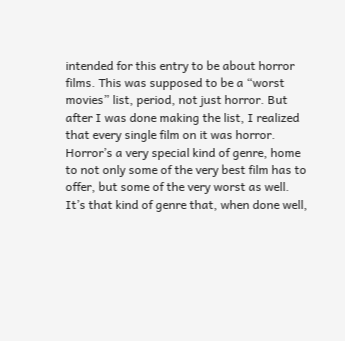intended for this entry to be about horror films. This was supposed to be a “worst movies” list, period, not just horror. But after I was done making the list, I realized that every single film on it was horror. Horror’s a very special kind of genre, home to not only some of the very best film has to offer, but some of the very worst as well. It’s that kind of genre that, when done well,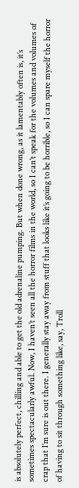is absolutely perfect, chilling and able to get the old adrenaline pumping. But when done wrong, as it lamentably often is, it’s sometimes spectacularly awful. Now, I haven’t seen all the horror films in the world, so I can’t speak for the volumes and volumes of crap that I’m sure is out there. I generally stay away from stuff that looks like it’s going to be horrible, so I can spare myself the horror of having to sit through something like, say, Troll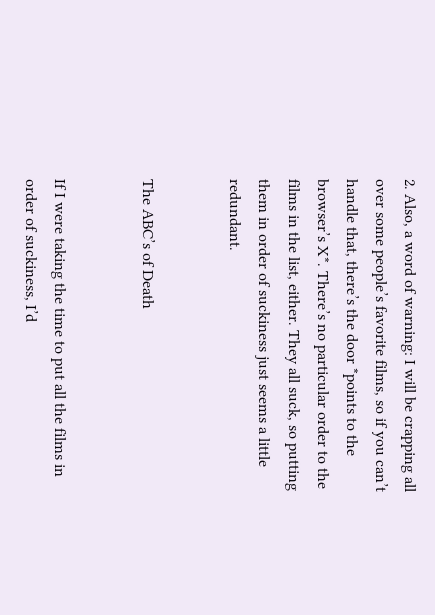2. Also, a word of warning: I will be crapping all over some people’s favorite films, so if you can’t handle that, there’s the door *points to the browser’s X*. There’s no particular order to the films in the list, either. They all suck, so putting them in order of suckiness just seems a little redundant.


The ABC’s of Death


If I were taking the time to put all the films in order of suckiness, I’d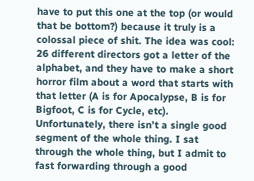have to put this one at the top (or would that be bottom?) because it truly is a colossal piece of shit. The idea was cool: 26 different directors got a letter of the alphabet, and they have to make a short horror film about a word that starts with that letter (A is for Apocalypse, B is for Bigfoot, C is for Cycle, etc). Unfortunately, there isn’t a single good segment of the whole thing. I sat through the whole thing, but I admit to fast forwarding through a good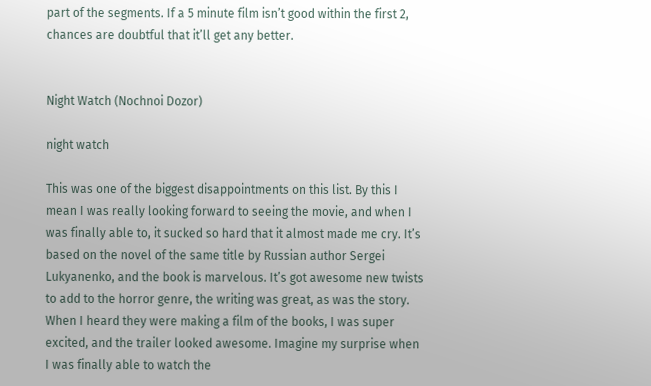part of the segments. If a 5 minute film isn’t good within the first 2, chances are doubtful that it’ll get any better.


Night Watch (Nochnoi Dozor)

night watch

This was one of the biggest disappointments on this list. By this I mean I was really looking forward to seeing the movie, and when I was finally able to, it sucked so hard that it almost made me cry. It’s based on the novel of the same title by Russian author Sergei Lukyanenko, and the book is marvelous. It’s got awesome new twists to add to the horror genre, the writing was great, as was the story. When I heard they were making a film of the books, I was super excited, and the trailer looked awesome. Imagine my surprise when I was finally able to watch the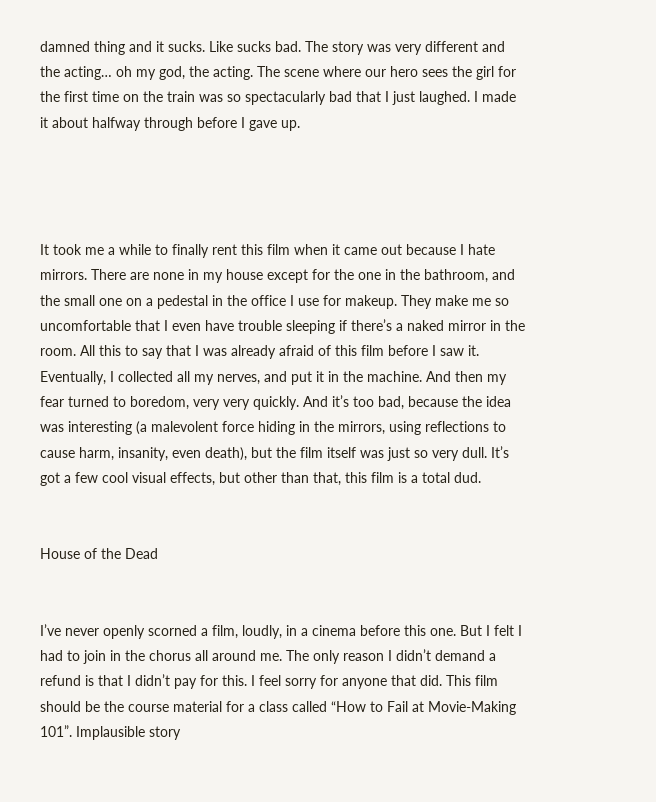damned thing and it sucks. Like sucks bad. The story was very different and the acting… oh my god, the acting. The scene where our hero sees the girl for the first time on the train was so spectacularly bad that I just laughed. I made it about halfway through before I gave up.




It took me a while to finally rent this film when it came out because I hate mirrors. There are none in my house except for the one in the bathroom, and the small one on a pedestal in the office I use for makeup. They make me so uncomfortable that I even have trouble sleeping if there’s a naked mirror in the room. All this to say that I was already afraid of this film before I saw it. Eventually, I collected all my nerves, and put it in the machine. And then my fear turned to boredom, very very quickly. And it’s too bad, because the idea was interesting (a malevolent force hiding in the mirrors, using reflections to cause harm, insanity, even death), but the film itself was just so very dull. It’s got a few cool visual effects, but other than that, this film is a total dud.


House of the Dead


I’ve never openly scorned a film, loudly, in a cinema before this one. But I felt I had to join in the chorus all around me. The only reason I didn’t demand a refund is that I didn’t pay for this. I feel sorry for anyone that did. This film should be the course material for a class called “How to Fail at Movie-Making 101”. Implausible story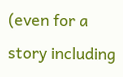(even for a story including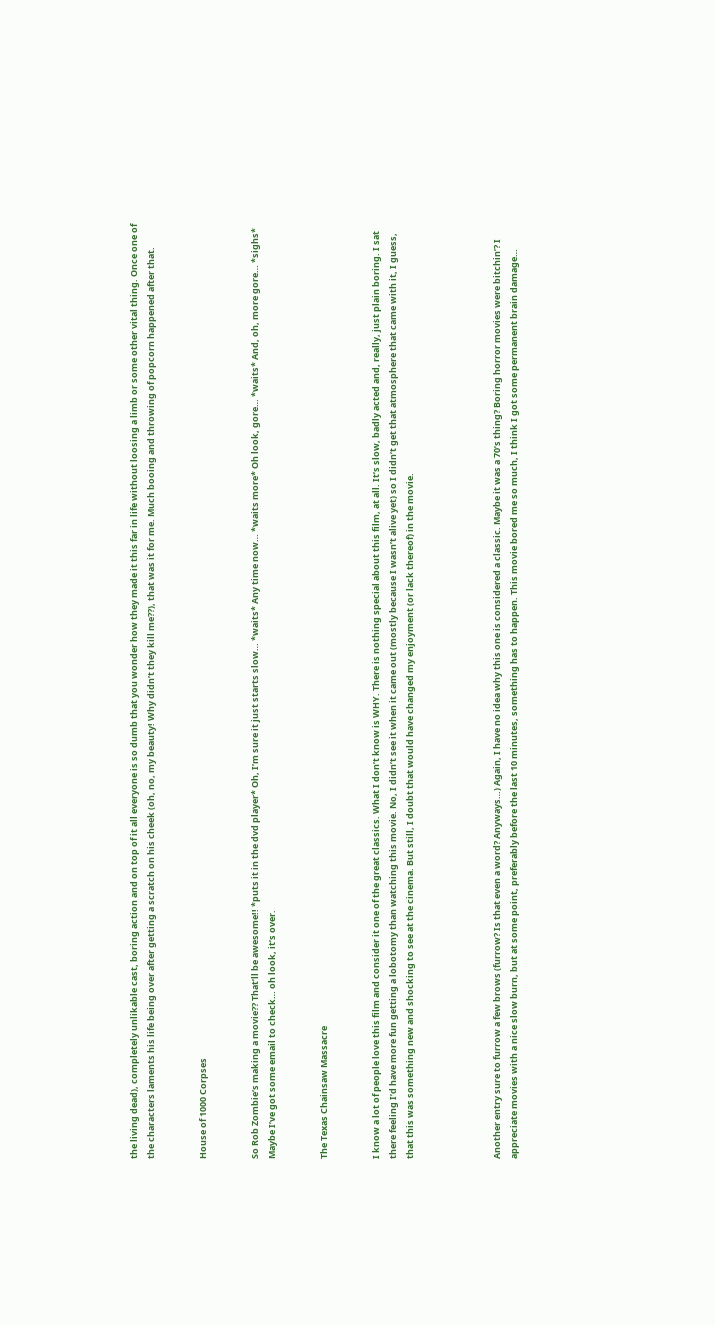the living dead), completely unlikable cast, boring action and on top of it all everyone is so dumb that you wonder how they made it this far in life without loosing a limb or some other vital thing. Once one of the characters laments his life being over after getting a scratch on his cheek (oh, no, my beauty! Why didn’t they kill me??), that was it for me. Much booing and throwing of popcorn happened after that.


House of 1000 Corpses


So Rob Zombie‘s making a movie?? That’ll be awesome!! *puts it in the dvd player* Oh, I’m sure it just starts slow… *waits* Any time now… *waits more* Oh look, gore… *waits* And, oh, more gore… *sighs* Maybe I’ve got some email to check… oh look, it’s over.


The Texas Chainsaw Massacre


I know a lot of people love this film and consider it one of the great classics. What I don’t know is WHY. There is nothing special about this film, at all. It’s slow, badly acted and, really, just plain boring. I sat there feeling I’d have more fun getting a lobotomy than watching this movie. No, I didn’t see it when it came out (mostly because I wasn’t alive yet) so I didn’t get that atmosphere that came with it, I guess, that this was something new and shocking to see at the cinema. But still, I doubt that would have changed my enjoyment (or lack thereof) in the movie.




Another entry sure to furrow a few brows (furrow? Is that even a word? Anyways…) Again, I have no idea why this one is considered a classic. Maybe it was a 70’s thing? Boring horror movies were bitchin’? I appreciate movies with a nice slow burn, but at some point, preferably before the last 10 minutes, something has to happen. This movie bored me so much, I think I got some permanent brain damage…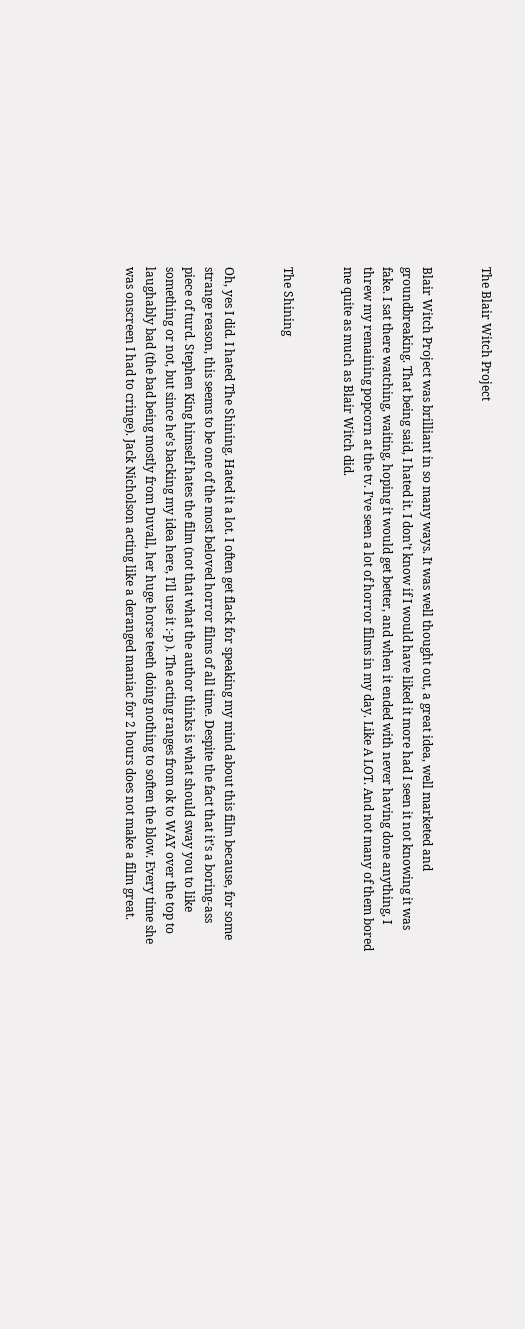The Blair Witch Project


Blair Witch Project was brilliant in so many ways. It was well thought out, a great idea, well marketed and groundbreaking. That being said, I hated it. I don’t know if I would have liked it more had I seen it not knowing it was fake. I sat there watching, waiting, hoping it would get better, and when it ended with never having done anything, I threw my remaining popcorn at the tv. I’ve seen a lot of horror films in my day. Like A LOT. And not many of them bored me quite as much as Blair Witch did.


The Shining


Oh, yes I did. I hated The Shining. Hated it a lot. I often get flack for speaking my mind about this film because, for some strange reason, this seems to be one of the most beloved horror films of all time. Despite the fact that it’s a boring-ass piece of turd. Stephen King himself hates the film (not that what the author thinks is what should sway you to like something or not, but since he’s backing my idea here, I’ll use it :-p ). The acting ranges from ok to WAY over the top to laughably bad (the bad being mostly from Duvall, her huge horse teeth doing nothing to soften the blow. Every time she was onscreen I had to cringe). Jack Nicholson acting like a deranged maniac for 2 hours does not make a film great.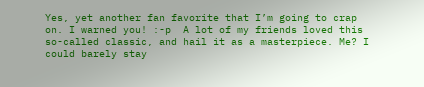Yes, yet another fan favorite that I’m going to crap on. I warned you! :-p  A lot of my friends loved this so-called classic, and hail it as a masterpiece. Me? I could barely stay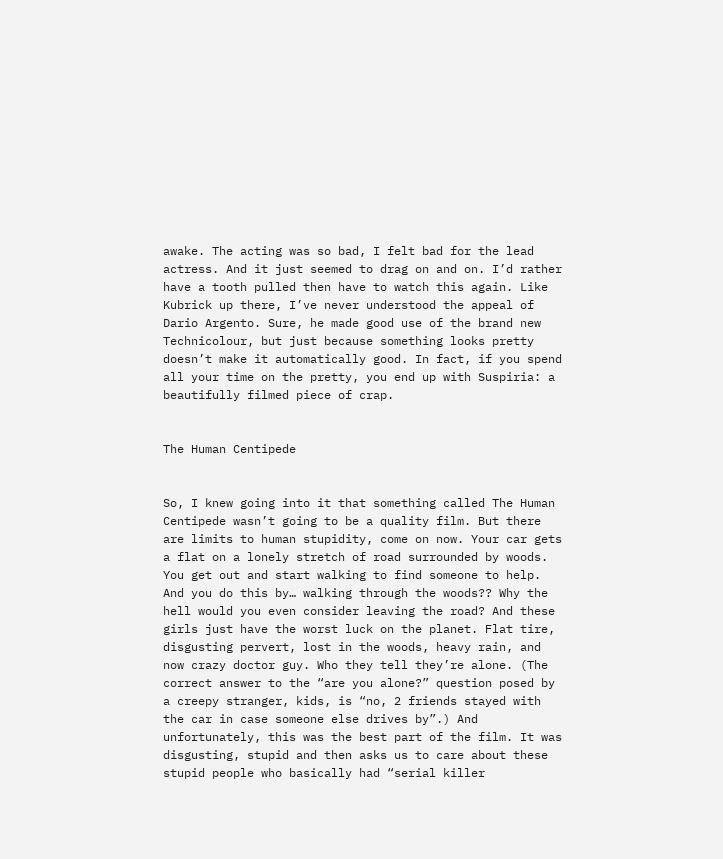awake. The acting was so bad, I felt bad for the lead actress. And it just seemed to drag on and on. I’d rather have a tooth pulled then have to watch this again. Like Kubrick up there, I’ve never understood the appeal of Dario Argento. Sure, he made good use of the brand new Technicolour, but just because something looks pretty doesn’t make it automatically good. In fact, if you spend all your time on the pretty, you end up with Suspiria: a beautifully filmed piece of crap.


The Human Centipede


So, I knew going into it that something called The Human Centipede wasn’t going to be a quality film. But there are limits to human stupidity, come on now. Your car gets a flat on a lonely stretch of road surrounded by woods. You get out and start walking to find someone to help. And you do this by… walking through the woods?? Why the hell would you even consider leaving the road? And these girls just have the worst luck on the planet. Flat tire, disgusting pervert, lost in the woods, heavy rain, and now crazy doctor guy. Who they tell they’re alone. (The correct answer to the “are you alone?” question posed by a creepy stranger, kids, is “no, 2 friends stayed with the car in case someone else drives by”.) And unfortunately, this was the best part of the film. It was disgusting, stupid and then asks us to care about these stupid people who basically had “serial killer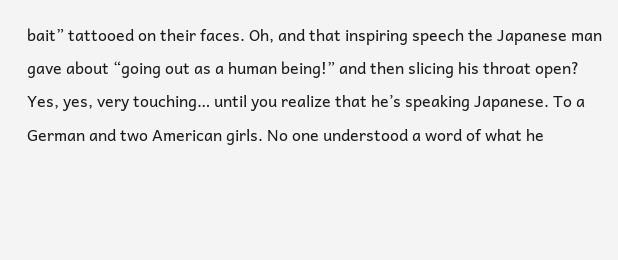bait” tattooed on their faces. Oh, and that inspiring speech the Japanese man gave about “going out as a human being!” and then slicing his throat open? Yes, yes, very touching… until you realize that he’s speaking Japanese. To a German and two American girls. No one understood a word of what he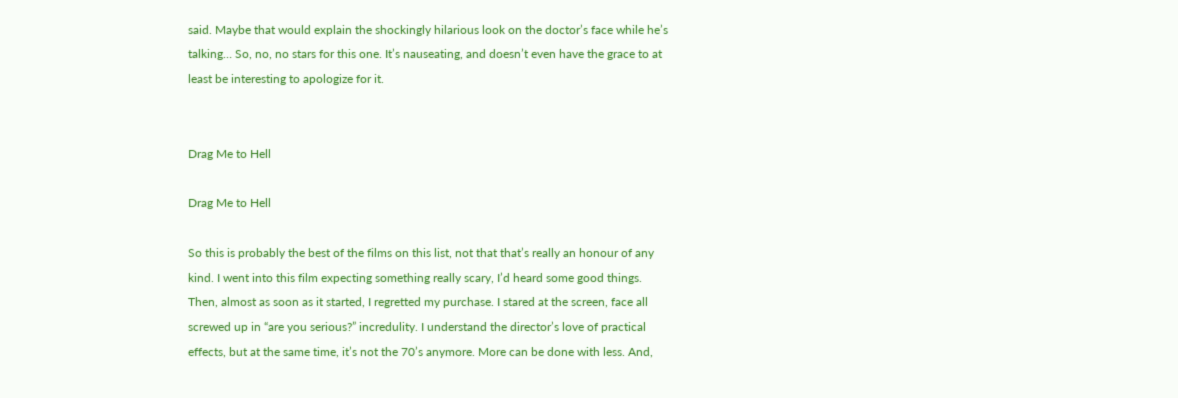said. Maybe that would explain the shockingly hilarious look on the doctor’s face while he’s talking… So, no, no stars for this one. It’s nauseating, and doesn’t even have the grace to at least be interesting to apologize for it.


Drag Me to Hell

Drag Me to Hell

So this is probably the best of the films on this list, not that that’s really an honour of any kind. I went into this film expecting something really scary, I’d heard some good things. Then, almost as soon as it started, I regretted my purchase. I stared at the screen, face all screwed up in “are you serious?” incredulity. I understand the director’s love of practical effects, but at the same time, it’s not the 70’s anymore. More can be done with less. And,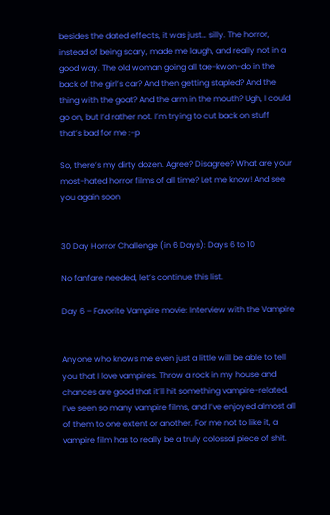besides the dated effects, it was just… silly. The horror, instead of being scary, made me laugh, and really not in a good way. The old woman going all tae-kwon-do in the back of the girl’s car? And then getting stapled? And the thing with the goat? And the arm in the mouth? Ugh, I could go on, but I’d rather not. I’m trying to cut back on stuff that’s bad for me :-p

So, there’s my dirty dozen. Agree? Disagree? What are your most-hated horror films of all time? Let me know! And see you again soon


30 Day Horror Challenge (in 6 Days): Days 6 to 10

No fanfare needed, let’s continue this list.

Day 6 – Favorite Vampire movie: Interview with the Vampire


Anyone who knows me even just a little will be able to tell you that I love vampires. Throw a rock in my house and chances are good that it’ll hit something vampire-related. I’ve seen so many vampire films, and I’ve enjoyed almost all of them to one extent or another. For me not to like it, a vampire film has to really be a truly colossal piece of shit.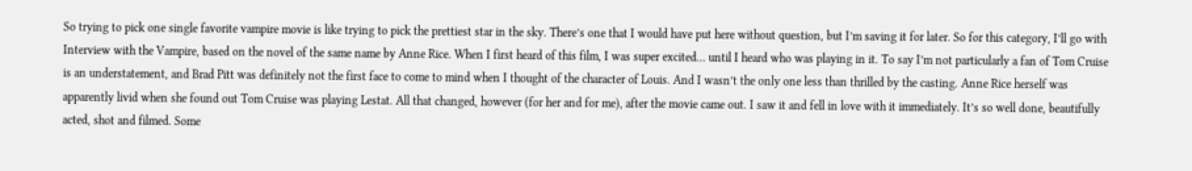So trying to pick one single favorite vampire movie is like trying to pick the prettiest star in the sky. There’s one that I would have put here without question, but I’m saving it for later. So for this category, I’ll go with Interview with the Vampire, based on the novel of the same name by Anne Rice. When I first heard of this film, I was super excited… until I heard who was playing in it. To say I’m not particularly a fan of Tom Cruise is an understatement, and Brad Pitt was definitely not the first face to come to mind when I thought of the character of Louis. And I wasn’t the only one less than thrilled by the casting. Anne Rice herself was apparently livid when she found out Tom Cruise was playing Lestat. All that changed, however (for her and for me), after the movie came out. I saw it and fell in love with it immediately. It’s so well done, beautifully acted, shot and filmed. Some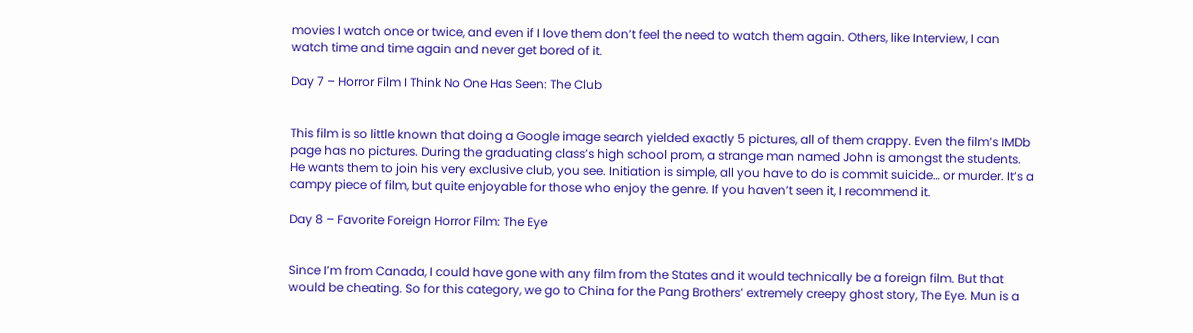movies I watch once or twice, and even if I love them don’t feel the need to watch them again. Others, like Interview, I can watch time and time again and never get bored of it.

Day 7 – Horror Film I Think No One Has Seen: The Club


This film is so little known that doing a Google image search yielded exactly 5 pictures, all of them crappy. Even the film’s IMDb page has no pictures. During the graduating class’s high school prom, a strange man named John is amongst the students. He wants them to join his very exclusive club, you see. Initiation is simple, all you have to do is commit suicide… or murder. It’s a campy piece of film, but quite enjoyable for those who enjoy the genre. If you haven’t seen it, I recommend it.

Day 8 – Favorite Foreign Horror Film: The Eye


Since I’m from Canada, I could have gone with any film from the States and it would technically be a foreign film. But that would be cheating. So for this category, we go to China for the Pang Brothers’ extremely creepy ghost story, The Eye. Mun is a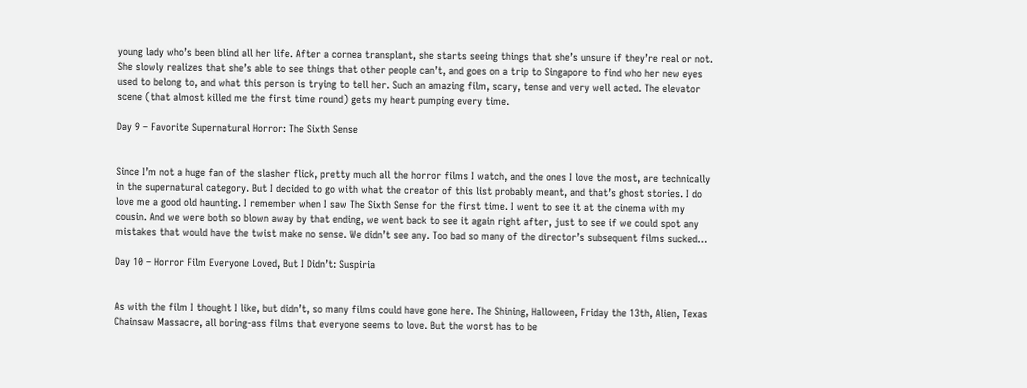young lady who’s been blind all her life. After a cornea transplant, she starts seeing things that she’s unsure if they’re real or not. She slowly realizes that she’s able to see things that other people can’t, and goes on a trip to Singapore to find who her new eyes used to belong to, and what this person is trying to tell her. Such an amazing film, scary, tense and very well acted. The elevator scene (that almost killed me the first time round) gets my heart pumping every time.

Day 9 – Favorite Supernatural Horror: The Sixth Sense


Since I’m not a huge fan of the slasher flick, pretty much all the horror films I watch, and the ones I love the most, are technically in the supernatural category. But I decided to go with what the creator of this list probably meant, and that’s ghost stories. I do love me a good old haunting. I remember when I saw The Sixth Sense for the first time. I went to see it at the cinema with my cousin. And we were both so blown away by that ending, we went back to see it again right after, just to see if we could spot any mistakes that would have the twist make no sense. We didn’t see any. Too bad so many of the director’s subsequent films sucked…

Day 10 – Horror Film Everyone Loved, But I Didn’t: Suspiria


As with the film I thought I like, but didn’t, so many films could have gone here. The Shining, Halloween, Friday the 13th, Alien, Texas Chainsaw Massacre, all boring-ass films that everyone seems to love. But the worst has to be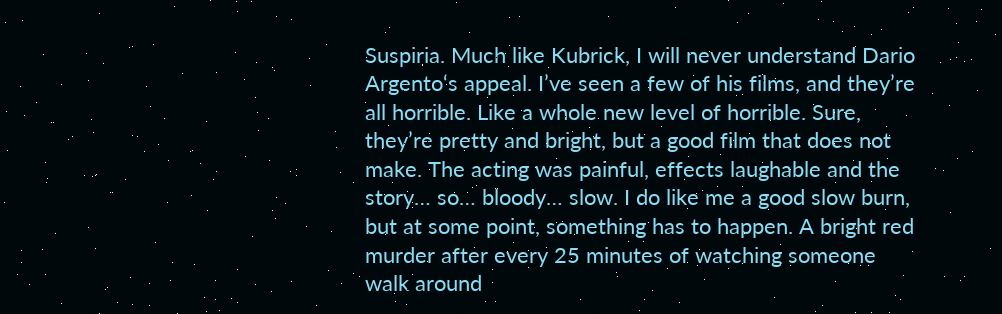Suspiria. Much like Kubrick, I will never understand Dario Argento‘s appeal. I’ve seen a few of his films, and they’re all horrible. Like a whole new level of horrible. Sure, they’re pretty and bright, but a good film that does not make. The acting was painful, effects laughable and the story… so… bloody… slow. I do like me a good slow burn, but at some point, something has to happen. A bright red murder after every 25 minutes of watching someone walk around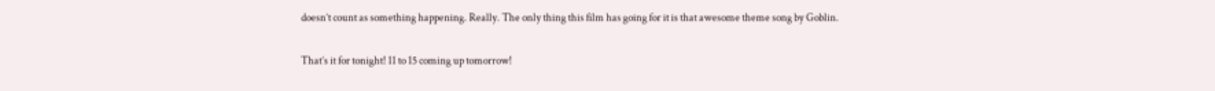doesn’t count as something happening. Really. The only thing this film has going for it is that awesome theme song by Goblin.

That’s it for tonight! 11 to 15 coming up tomorrow!